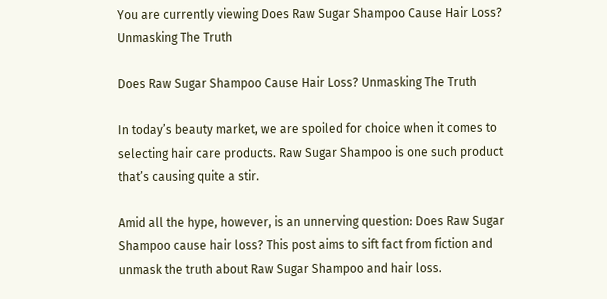You are currently viewing Does Raw Sugar Shampoo Cause Hair Loss? Unmasking The Truth

Does Raw Sugar Shampoo Cause Hair Loss? Unmasking The Truth

In today’s beauty market, we are spoiled for choice when it comes to selecting hair care products. Raw Sugar Shampoo is one such product that’s causing quite a stir.

Amid all the hype, however, is an unnerving question: Does Raw Sugar Shampoo cause hair loss? This post aims to sift fact from fiction and unmask the truth about Raw Sugar Shampoo and hair loss.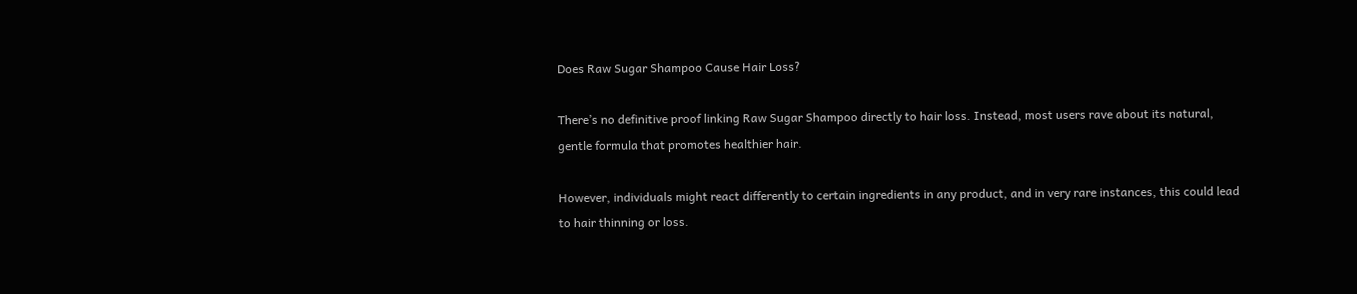Does Raw Sugar Shampoo Cause Hair Loss?

There’s no definitive proof linking Raw Sugar Shampoo directly to hair loss. Instead, most users rave about its natural, gentle formula that promotes healthier hair.

However, individuals might react differently to certain ingredients in any product, and in very rare instances, this could lead to hair thinning or loss.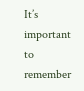It’s important to remember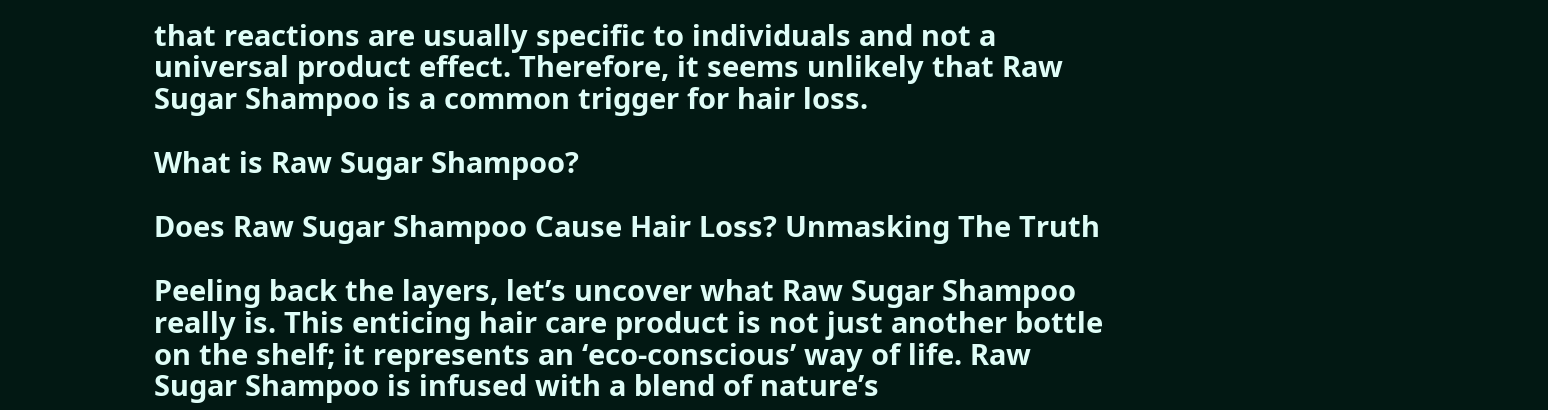that reactions are usually specific to individuals and not a universal product effect. Therefore, it seems unlikely that Raw Sugar Shampoo is a common trigger for hair loss.

What is Raw Sugar Shampoo?

Does Raw Sugar Shampoo Cause Hair Loss? Unmasking The Truth

Peeling back the layers, let’s uncover what Raw Sugar Shampoo really is. This enticing hair care product is not just another bottle on the shelf; it represents an ‘eco-conscious’ way of life. Raw Sugar Shampoo is infused with a blend of nature’s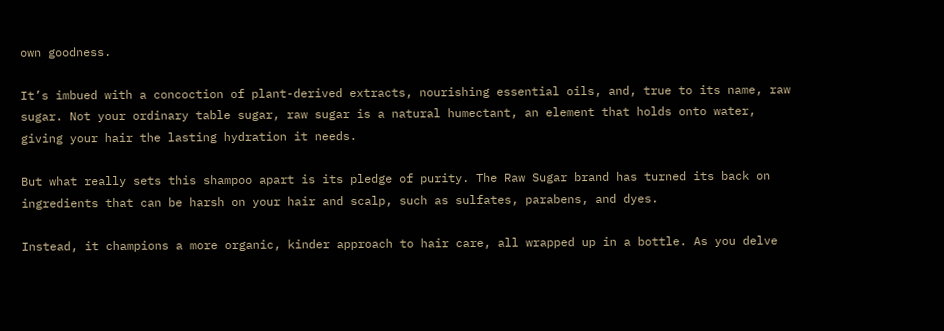own goodness.

It’s imbued with a concoction of plant-derived extracts, nourishing essential oils, and, true to its name, raw sugar. Not your ordinary table sugar, raw sugar is a natural humectant, an element that holds onto water, giving your hair the lasting hydration it needs.

But what really sets this shampoo apart is its pledge of purity. The Raw Sugar brand has turned its back on ingredients that can be harsh on your hair and scalp, such as sulfates, parabens, and dyes.

Instead, it champions a more organic, kinder approach to hair care, all wrapped up in a bottle. As you delve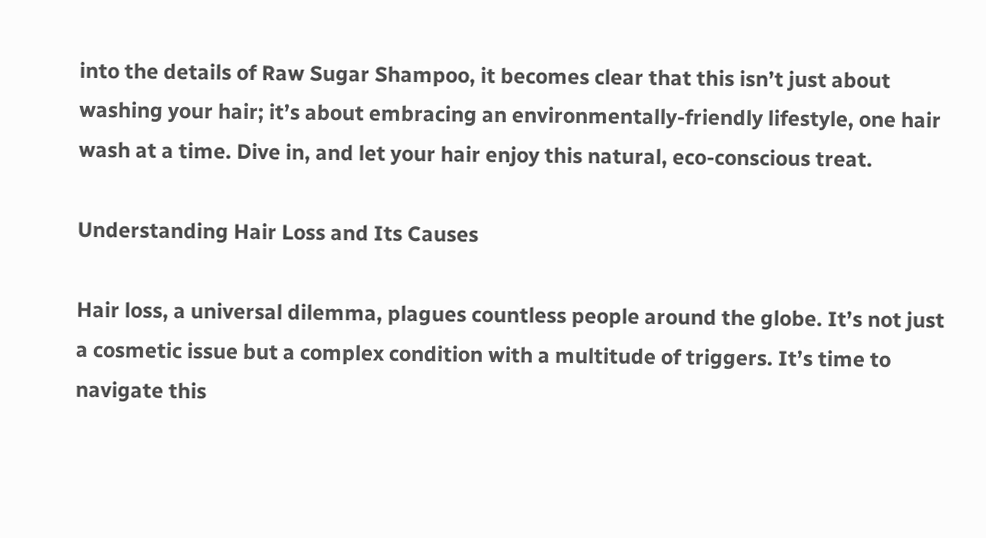into the details of Raw Sugar Shampoo, it becomes clear that this isn’t just about washing your hair; it’s about embracing an environmentally-friendly lifestyle, one hair wash at a time. Dive in, and let your hair enjoy this natural, eco-conscious treat.

Understanding Hair Loss and Its Causes

Hair loss, a universal dilemma, plagues countless people around the globe. It’s not just a cosmetic issue but a complex condition with a multitude of triggers. It’s time to navigate this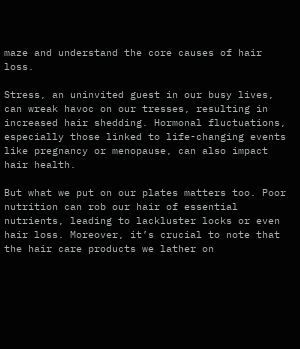maze and understand the core causes of hair loss.

Stress, an uninvited guest in our busy lives, can wreak havoc on our tresses, resulting in increased hair shedding. Hormonal fluctuations, especially those linked to life-changing events like pregnancy or menopause, can also impact hair health.

But what we put on our plates matters too. Poor nutrition can rob our hair of essential nutrients, leading to lackluster locks or even hair loss. Moreover, it’s crucial to note that the hair care products we lather on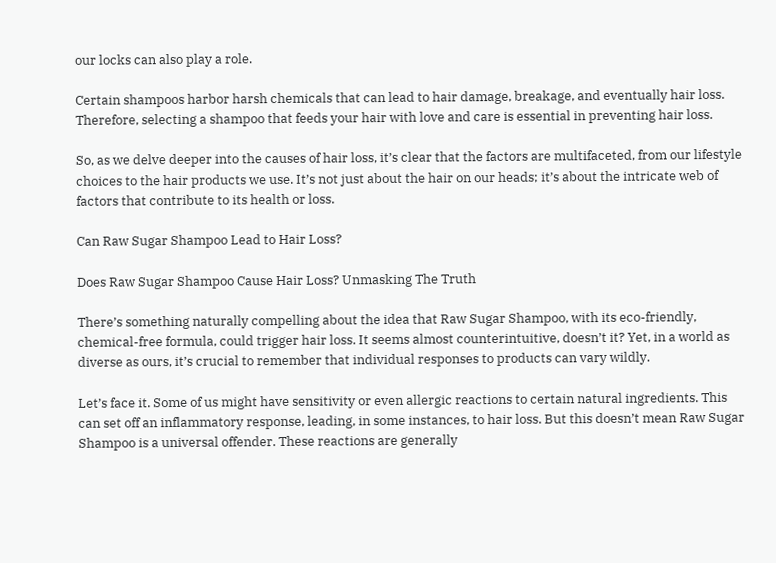our locks can also play a role.

Certain shampoos harbor harsh chemicals that can lead to hair damage, breakage, and eventually hair loss. Therefore, selecting a shampoo that feeds your hair with love and care is essential in preventing hair loss.

So, as we delve deeper into the causes of hair loss, it’s clear that the factors are multifaceted, from our lifestyle choices to the hair products we use. It’s not just about the hair on our heads; it’s about the intricate web of factors that contribute to its health or loss.

Can Raw Sugar Shampoo Lead to Hair Loss?

Does Raw Sugar Shampoo Cause Hair Loss? Unmasking The Truth

There’s something naturally compelling about the idea that Raw Sugar Shampoo, with its eco-friendly, chemical-free formula, could trigger hair loss. It seems almost counterintuitive, doesn’t it? Yet, in a world as diverse as ours, it’s crucial to remember that individual responses to products can vary wildly.

Let’s face it. Some of us might have sensitivity or even allergic reactions to certain natural ingredients. This can set off an inflammatory response, leading, in some instances, to hair loss. But this doesn’t mean Raw Sugar Shampoo is a universal offender. These reactions are generally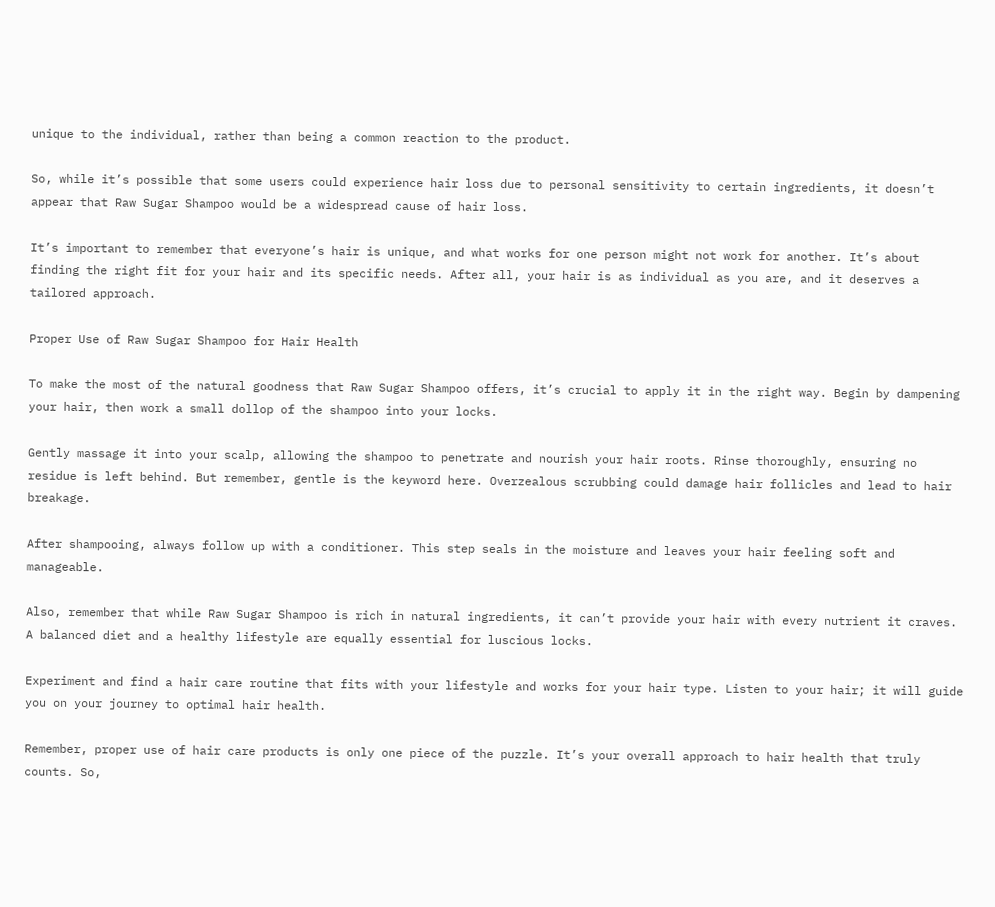unique to the individual, rather than being a common reaction to the product.

So, while it’s possible that some users could experience hair loss due to personal sensitivity to certain ingredients, it doesn’t appear that Raw Sugar Shampoo would be a widespread cause of hair loss.

It’s important to remember that everyone’s hair is unique, and what works for one person might not work for another. It’s about finding the right fit for your hair and its specific needs. After all, your hair is as individual as you are, and it deserves a tailored approach.

Proper Use of Raw Sugar Shampoo for Hair Health

To make the most of the natural goodness that Raw Sugar Shampoo offers, it’s crucial to apply it in the right way. Begin by dampening your hair, then work a small dollop of the shampoo into your locks.

Gently massage it into your scalp, allowing the shampoo to penetrate and nourish your hair roots. Rinse thoroughly, ensuring no residue is left behind. But remember, gentle is the keyword here. Overzealous scrubbing could damage hair follicles and lead to hair breakage.

After shampooing, always follow up with a conditioner. This step seals in the moisture and leaves your hair feeling soft and manageable.

Also, remember that while Raw Sugar Shampoo is rich in natural ingredients, it can’t provide your hair with every nutrient it craves. A balanced diet and a healthy lifestyle are equally essential for luscious locks.

Experiment and find a hair care routine that fits with your lifestyle and works for your hair type. Listen to your hair; it will guide you on your journey to optimal hair health.

Remember, proper use of hair care products is only one piece of the puzzle. It’s your overall approach to hair health that truly counts. So,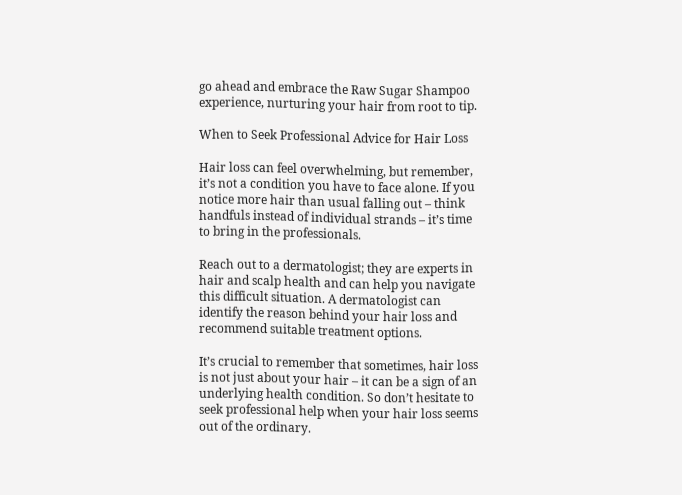go ahead and embrace the Raw Sugar Shampoo experience, nurturing your hair from root to tip.

When to Seek Professional Advice for Hair Loss

Hair loss can feel overwhelming, but remember, it’s not a condition you have to face alone. If you notice more hair than usual falling out – think handfuls instead of individual strands – it’s time to bring in the professionals.

Reach out to a dermatologist; they are experts in hair and scalp health and can help you navigate this difficult situation. A dermatologist can identify the reason behind your hair loss and recommend suitable treatment options.

It’s crucial to remember that sometimes, hair loss is not just about your hair – it can be a sign of an underlying health condition. So don’t hesitate to seek professional help when your hair loss seems out of the ordinary.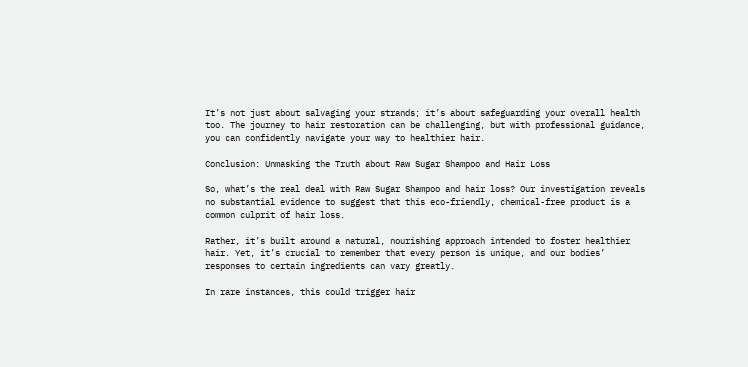It’s not just about salvaging your strands; it’s about safeguarding your overall health too. The journey to hair restoration can be challenging, but with professional guidance, you can confidently navigate your way to healthier hair.

Conclusion: Unmasking the Truth about Raw Sugar Shampoo and Hair Loss

So, what’s the real deal with Raw Sugar Shampoo and hair loss? Our investigation reveals no substantial evidence to suggest that this eco-friendly, chemical-free product is a common culprit of hair loss.

Rather, it’s built around a natural, nourishing approach intended to foster healthier hair. Yet, it’s crucial to remember that every person is unique, and our bodies’ responses to certain ingredients can vary greatly.

In rare instances, this could trigger hair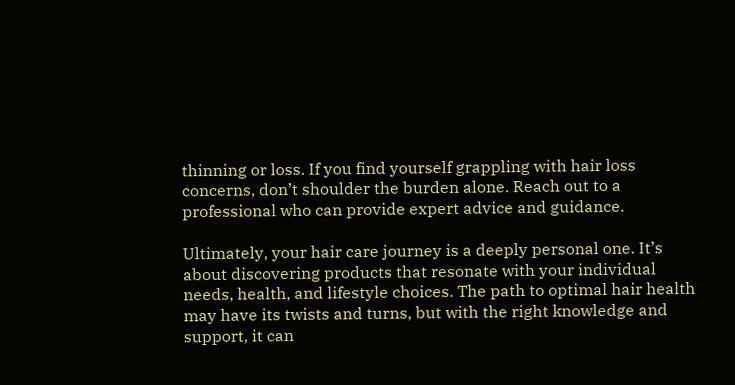thinning or loss. If you find yourself grappling with hair loss concerns, don’t shoulder the burden alone. Reach out to a professional who can provide expert advice and guidance.

Ultimately, your hair care journey is a deeply personal one. It’s about discovering products that resonate with your individual needs, health, and lifestyle choices. The path to optimal hair health may have its twists and turns, but with the right knowledge and support, it can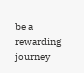be a rewarding journey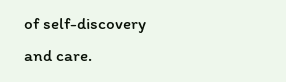of self-discovery and care.